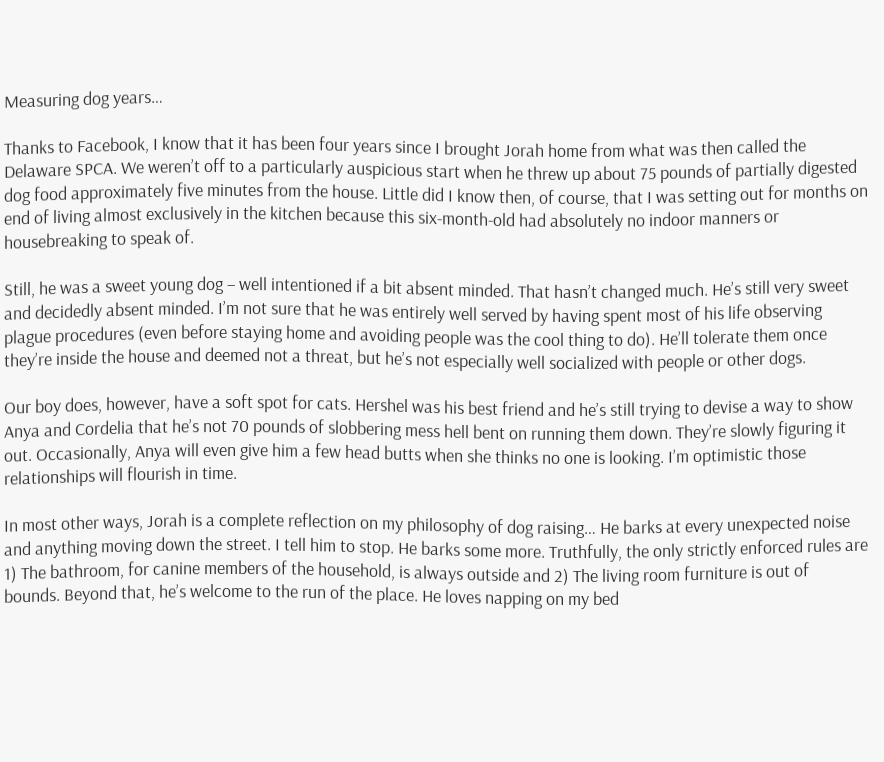Measuring dog years…

Thanks to Facebook, I know that it has been four years since I brought Jorah home from what was then called the Delaware SPCA. We weren’t off to a particularly auspicious start when he threw up about 75 pounds of partially digested dog food approximately five minutes from the house. Little did I know then, of course, that I was setting out for months on end of living almost exclusively in the kitchen because this six-month-old had absolutely no indoor manners or housebreaking to speak of.

Still, he was a sweet young dog – well intentioned if a bit absent minded. That hasn’t changed much. He’s still very sweet and decidedly absent minded. I’m not sure that he was entirely well served by having spent most of his life observing plague procedures (even before staying home and avoiding people was the cool thing to do). He’ll tolerate them once they’re inside the house and deemed not a threat, but he’s not especially well socialized with people or other dogs.

Our boy does, however, have a soft spot for cats. Hershel was his best friend and he’s still trying to devise a way to show Anya and Cordelia that he’s not 70 pounds of slobbering mess hell bent on running them down. They’re slowly figuring it out. Occasionally, Anya will even give him a few head butts when she thinks no one is looking. I’m optimistic those relationships will flourish in time.

In most other ways, Jorah is a complete reflection on my philosophy of dog raising… He barks at every unexpected noise and anything moving down the street. I tell him to stop. He barks some more. Truthfully, the only strictly enforced rules are 1) The bathroom, for canine members of the household, is always outside and 2) The living room furniture is out of bounds. Beyond that, he’s welcome to the run of the place. He loves napping on my bed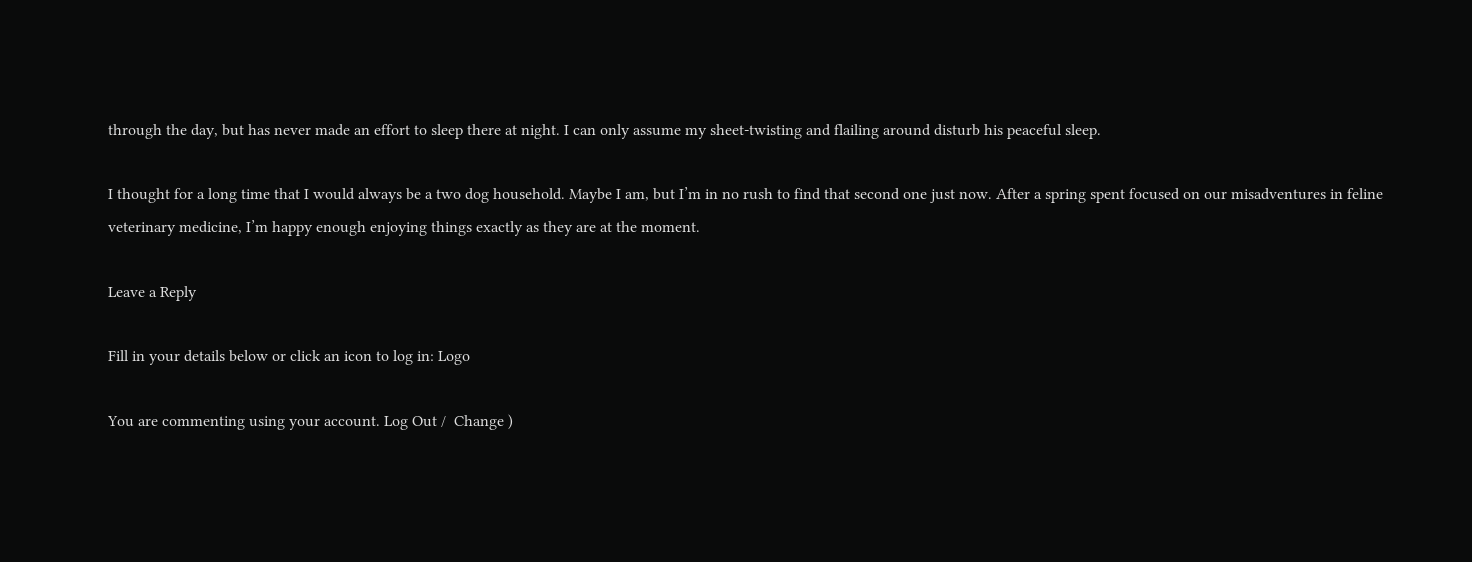through the day, but has never made an effort to sleep there at night. I can only assume my sheet-twisting and flailing around disturb his peaceful sleep.

I thought for a long time that I would always be a two dog household. Maybe I am, but I’m in no rush to find that second one just now. After a spring spent focused on our misadventures in feline veterinary medicine, I’m happy enough enjoying things exactly as they are at the moment.

Leave a Reply

Fill in your details below or click an icon to log in: Logo

You are commenting using your account. Log Out /  Change )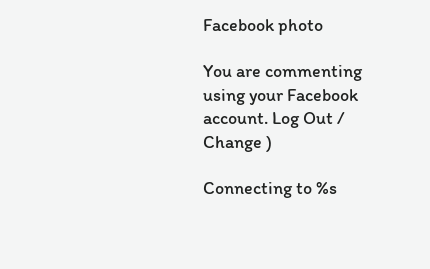Facebook photo

You are commenting using your Facebook account. Log Out /  Change )

Connecting to %s